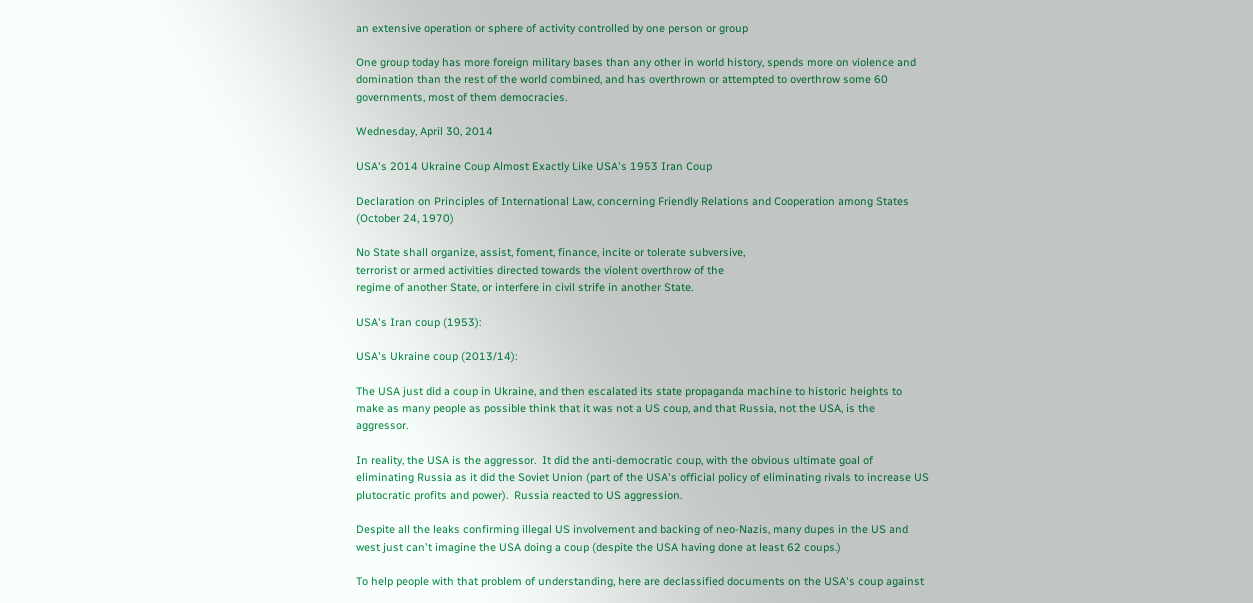an extensive operation or sphere of activity controlled by one person or group

One group today has more foreign military bases than any other in world history, spends more on violence and domination than the rest of the world combined, and has overthrown or attempted to overthrow some 60 governments, most of them democracies.

Wednesday, April 30, 2014

USA's 2014 Ukraine Coup Almost Exactly Like USA's 1953 Iran Coup

Declaration on Principles of International Law, concerning Friendly Relations and Cooperation among States
(October 24, 1970)

No State shall organize, assist, foment, finance, incite or tolerate subversive,
terrorist or armed activities directed towards the violent overthrow of the
regime of another State, or interfere in civil strife in another State.

USA's Iran coup (1953):

USA's Ukraine coup (2013/14):

The USA just did a coup in Ukraine, and then escalated its state propaganda machine to historic heights to make as many people as possible think that it was not a US coup, and that Russia, not the USA, is the aggressor.

In reality, the USA is the aggressor.  It did the anti-democratic coup, with the obvious ultimate goal of eliminating Russia as it did the Soviet Union (part of the USA's official policy of eliminating rivals to increase US plutocratic profits and power).  Russia reacted to US aggression.

Despite all the leaks confirming illegal US involvement and backing of neo-Nazis, many dupes in the US and west just can't imagine the USA doing a coup (despite the USA having done at least 62 coups.)

To help people with that problem of understanding, here are declassified documents on the USA's coup against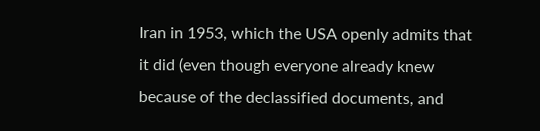Iran in 1953, which the USA openly admits that it did (even though everyone already knew because of the declassified documents, and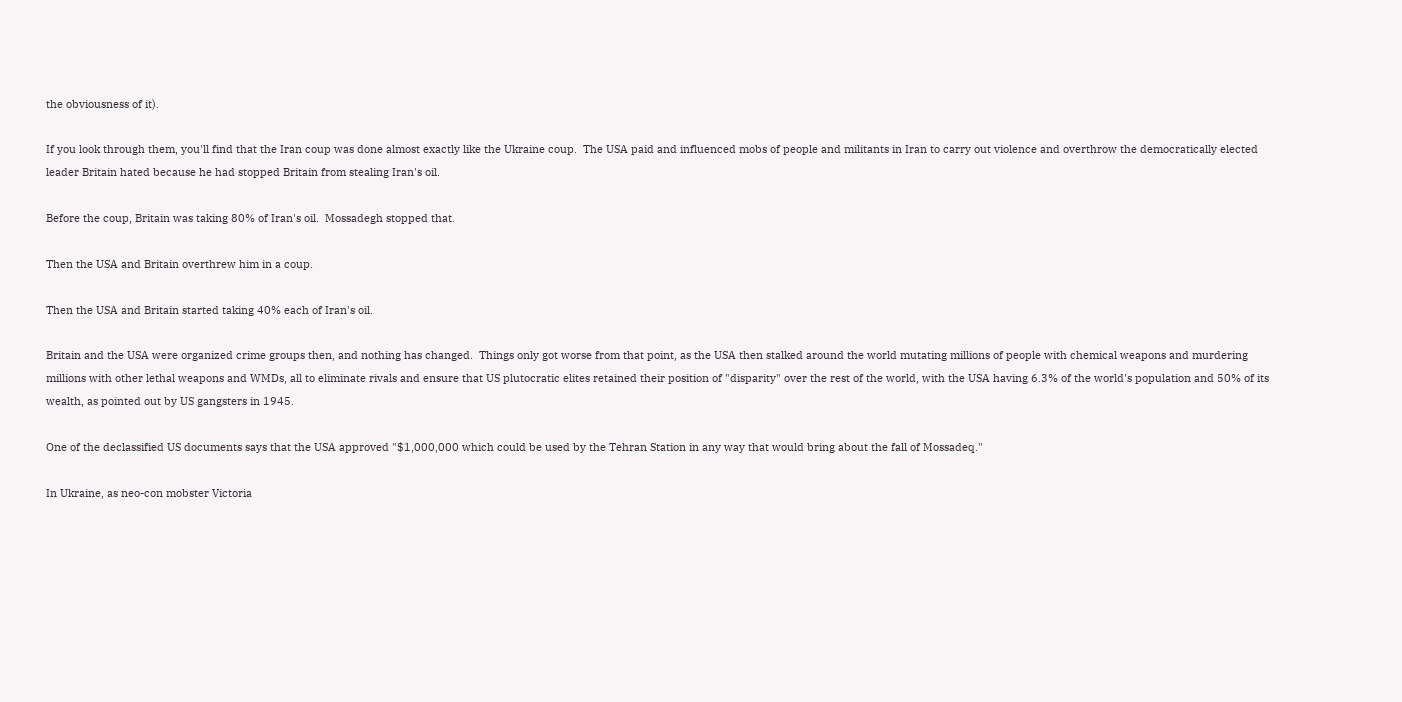the obviousness of it).

If you look through them, you'll find that the Iran coup was done almost exactly like the Ukraine coup.  The USA paid and influenced mobs of people and militants in Iran to carry out violence and overthrow the democratically elected leader Britain hated because he had stopped Britain from stealing Iran's oil.

Before the coup, Britain was taking 80% of Iran's oil.  Mossadegh stopped that.

Then the USA and Britain overthrew him in a coup.

Then the USA and Britain started taking 40% each of Iran's oil.

Britain and the USA were organized crime groups then, and nothing has changed.  Things only got worse from that point, as the USA then stalked around the world mutating millions of people with chemical weapons and murdering millions with other lethal weapons and WMDs, all to eliminate rivals and ensure that US plutocratic elites retained their position of "disparity" over the rest of the world, with the USA having 6.3% of the world's population and 50% of its wealth, as pointed out by US gangsters in 1945.

One of the declassified US documents says that the USA approved "$1,000,000 which could be used by the Tehran Station in any way that would bring about the fall of Mossadeq."

In Ukraine, as neo-con mobster Victoria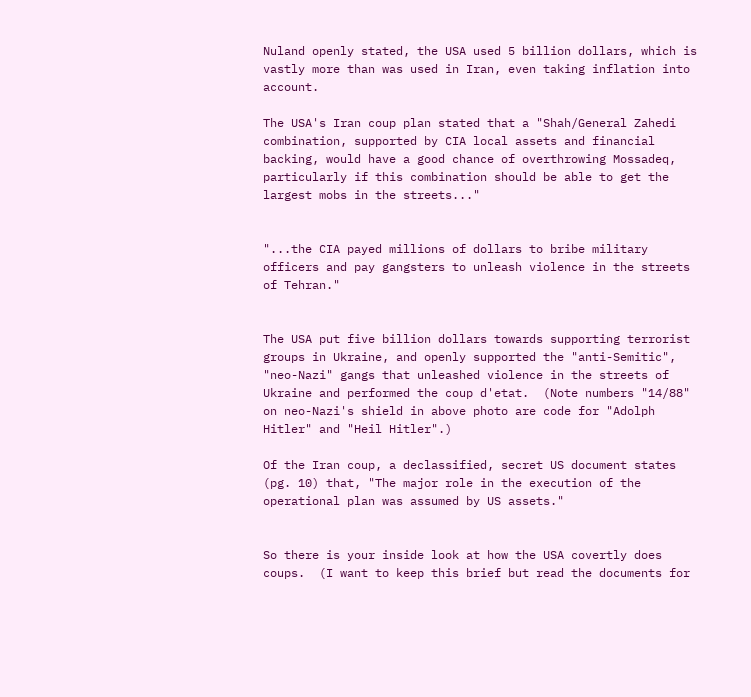Nuland openly stated, the USA used 5 billion dollars, which is vastly more than was used in Iran, even taking inflation into account.

The USA's Iran coup plan stated that a "Shah/General Zahedi combination, supported by CIA local assets and financial backing, would have a good chance of overthrowing Mossadeq, particularly if this combination should be able to get the largest mobs in the streets..."


"...the CIA payed millions of dollars to bribe military officers and pay gangsters to unleash violence in the streets of Tehran."


The USA put five billion dollars towards supporting terrorist groups in Ukraine, and openly supported the "anti-Semitic", "neo-Nazi" gangs that unleashed violence in the streets of Ukraine and performed the coup d'etat.  (Note numbers "14/88" on neo-Nazi's shield in above photo are code for "Adolph Hitler" and "Heil Hitler".)

Of the Iran coup, a declassified, secret US document states (pg. 10) that, "The major role in the execution of the operational plan was assumed by US assets."


So there is your inside look at how the USA covertly does coups.  (I want to keep this brief but read the documents for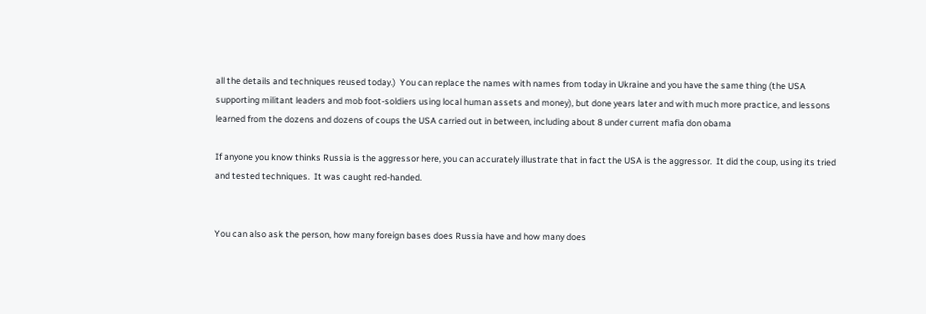all the details and techniques reused today.)  You can replace the names with names from today in Ukraine and you have the same thing (the USA supporting militant leaders and mob foot-soldiers using local human assets and money), but done years later and with much more practice, and lessons learned from the dozens and dozens of coups the USA carried out in between, including about 8 under current mafia don obama

If anyone you know thinks Russia is the aggressor here, you can accurately illustrate that in fact the USA is the aggressor.  It did the coup, using its tried and tested techniques.  It was caught red-handed.


You can also ask the person, how many foreign bases does Russia have and how many does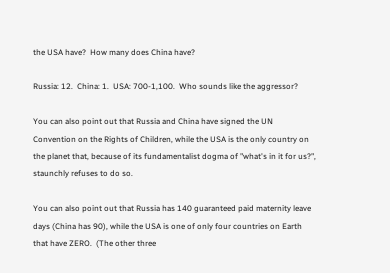the USA have?  How many does China have?

Russia: 12.  China: 1.  USA: 700-1,100.  Who sounds like the aggressor?

You can also point out that Russia and China have signed the UN Convention on the Rights of Children, while the USA is the only country on the planet that, because of its fundamentalist dogma of "what's in it for us?", staunchly refuses to do so.

You can also point out that Russia has 140 guaranteed paid maternity leave days (China has 90), while the USA is one of only four countries on Earth that have ZERO.  (The other three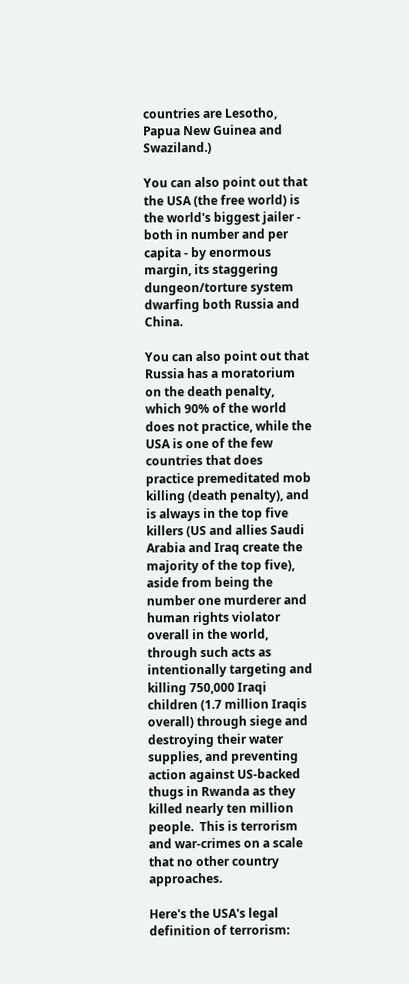countries are Lesotho, Papua New Guinea and Swaziland.)

You can also point out that the USA (the free world) is the world's biggest jailer - both in number and per capita - by enormous margin, its staggering dungeon/torture system dwarfing both Russia and China.

You can also point out that Russia has a moratorium on the death penalty, which 90% of the world does not practice, while the USA is one of the few countries that does practice premeditated mob killing (death penalty), and is always in the top five killers (US and allies Saudi Arabia and Iraq create the majority of the top five), aside from being the number one murderer and human rights violator overall in the world, through such acts as intentionally targeting and killing 750,000 Iraqi children (1.7 million Iraqis overall) through siege and destroying their water supplies, and preventing action against US-backed thugs in Rwanda as they killed nearly ten million people.  This is terrorism and war-crimes on a scale that no other country approaches.

Here's the USA's legal definition of terrorism: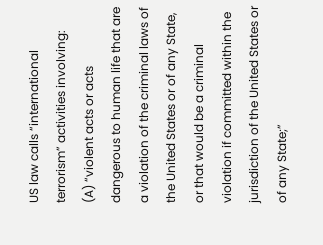US law calls “international terrorism” activities involving:
(A) “violent acts or acts dangerous to human life that are a violation of the criminal laws of the United States or of any State, or that would be a criminal violation if committed within the jurisdiction of the United States or of any State;”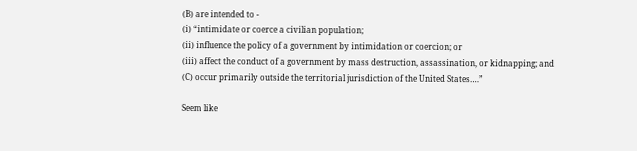(B) are intended to -
(i) “intimidate or coerce a civilian population;
(ii) influence the policy of a government by intimidation or coercion; or
(iii) affect the conduct of a government by mass destruction, assassination, or kidnapping; and
(C) occur primarily outside the territorial jurisdiction of the United States….”

Seem like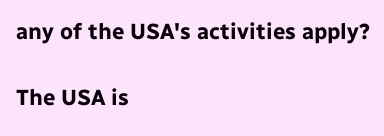any of the USA's activities apply?

The USA is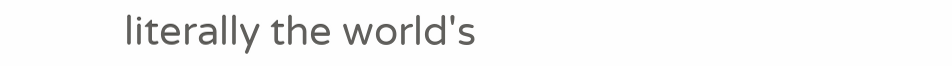literally the world's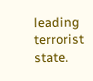leading terrorist state.